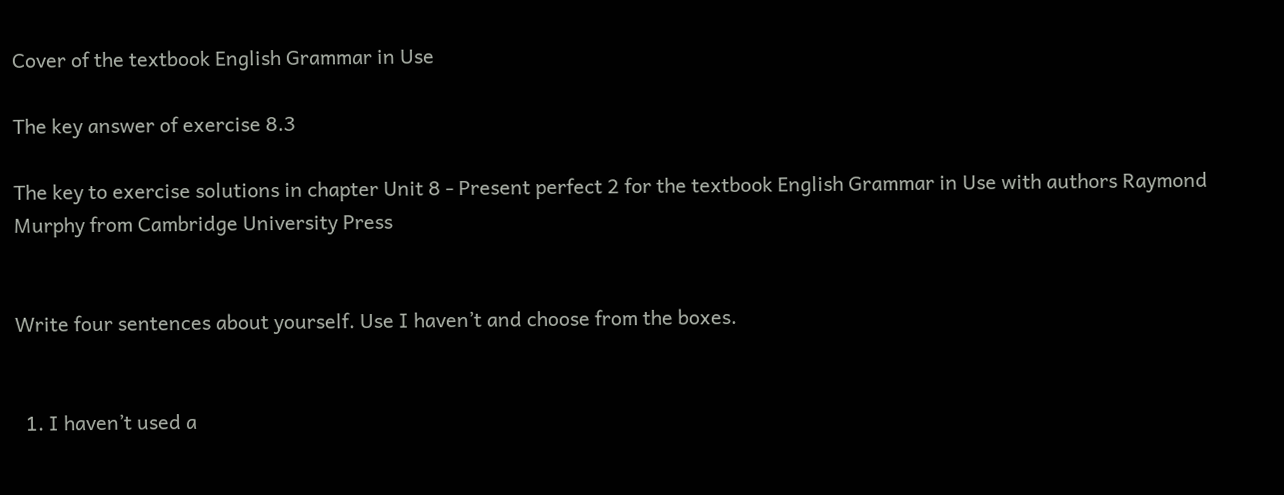Cover of the textbook English Grammar in Use

The key answer of exercise 8.3

The key to exercise solutions in chapter Unit 8 - Present perfect 2 for the textbook English Grammar in Use with authors Raymond Murphy from Cambridge University Press


Write four sentences about yourself. Use I haven’t and choose from the boxes.


  1. I haven’t used a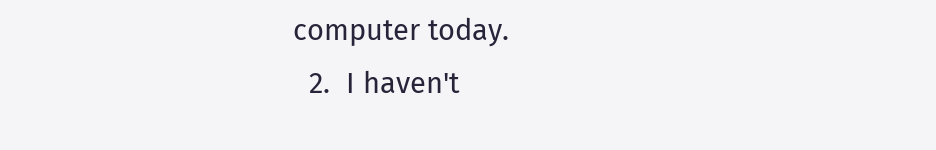computer today.
  2.  I haven't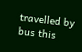travelled by bus this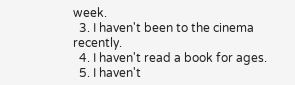week.
  3. I haven't been to the cinema recently.
  4. I haven't read a book for ages.
  5. I haven't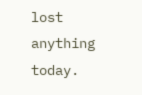lost anything today.